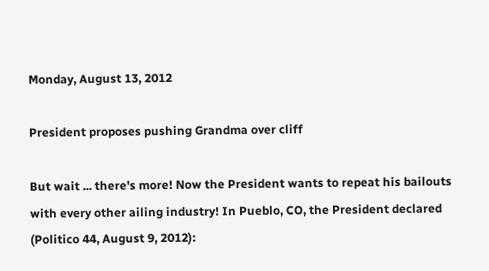Monday, August 13, 2012

President proposes pushing Grandma over cliff

But wait ... there's more! Now the President wants to repeat his bailouts with every other ailing industry! In Pueblo, CO, the President declared (Politico 44, August 9, 2012):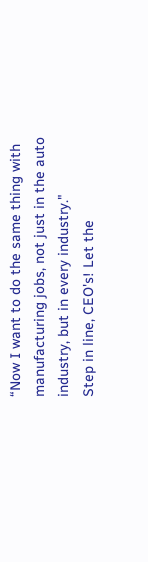“Now I want to do the same thing with manufacturing jobs, not just in the auto industry, but in every industry."
Step in line, CEO's! Let the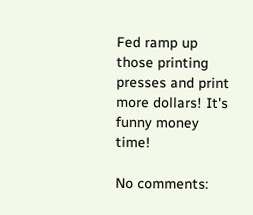Fed ramp up those printing presses and print more dollars! It's funny money time!

No comments: